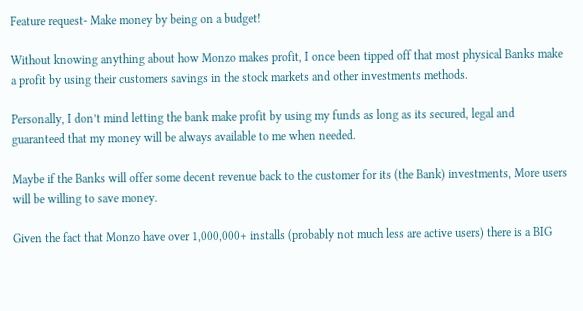Feature request- Make money by being on a budget!

Without knowing anything about how Monzo makes profit, I once been tipped off that most physical Banks make a profit by using their customers savings in the stock markets and other investments methods.

Personally, I don’t mind letting the bank make profit by using my funds as long as its secured, legal and guaranteed that my money will be always available to me when needed.

Maybe if the Banks will offer some decent revenue back to the customer for its (the Bank) investments, More users will be willing to save money.

Given the fact that Monzo have over 1,000,000+ installs (probably not much less are active users) there is a BIG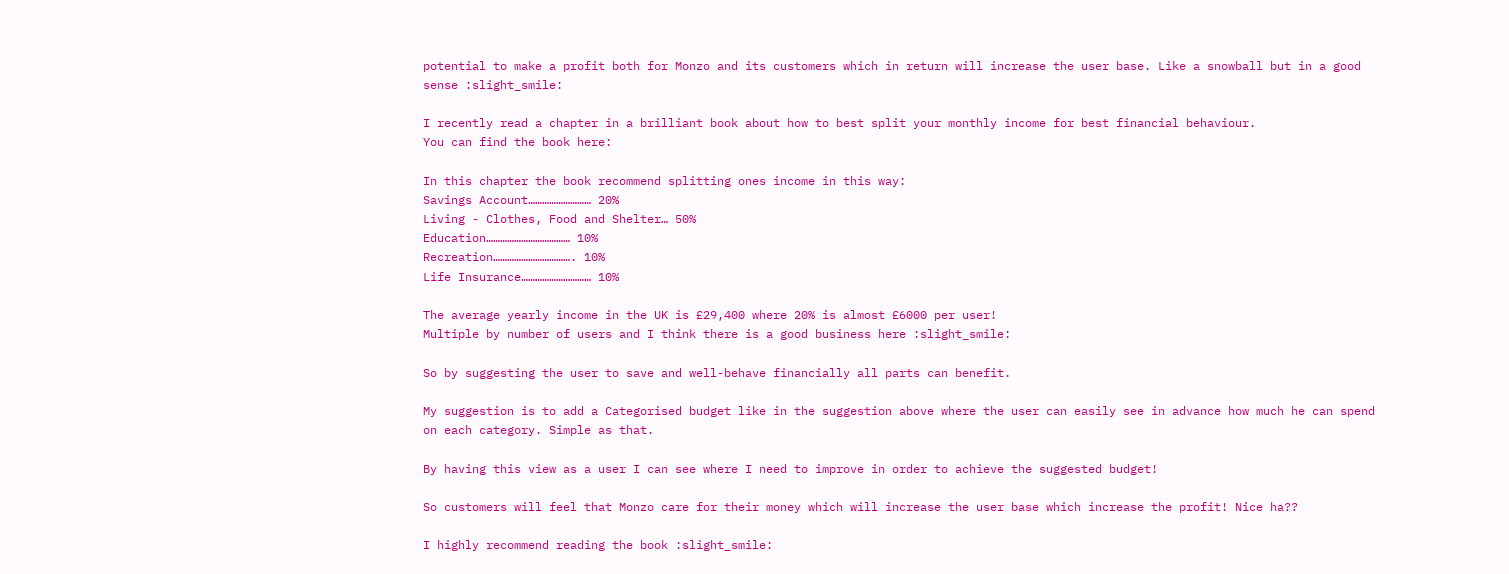potential to make a profit both for Monzo and its customers which in return will increase the user base. Like a snowball but in a good sense :slight_smile:

I recently read a chapter in a brilliant book about how to best split your monthly income for best financial behaviour.
You can find the book here:

In this chapter the book recommend splitting ones income in this way:
Savings Account……………………… 20%
Living - Clothes, Food and Shelter… 50%
Education……………………………… 10%
Recreation……………………………. 10%
Life Insurance………………………… 10%

The average yearly income in the UK is £29,400 where 20% is almost £6000 per user!
Multiple by number of users and I think there is a good business here :slight_smile:

So by suggesting the user to save and well-behave financially all parts can benefit.

My suggestion is to add a Categorised budget like in the suggestion above where the user can easily see in advance how much he can spend on each category. Simple as that.

By having this view as a user I can see where I need to improve in order to achieve the suggested budget!

So customers will feel that Monzo care for their money which will increase the user base which increase the profit! Nice ha??

I highly recommend reading the book :slight_smile: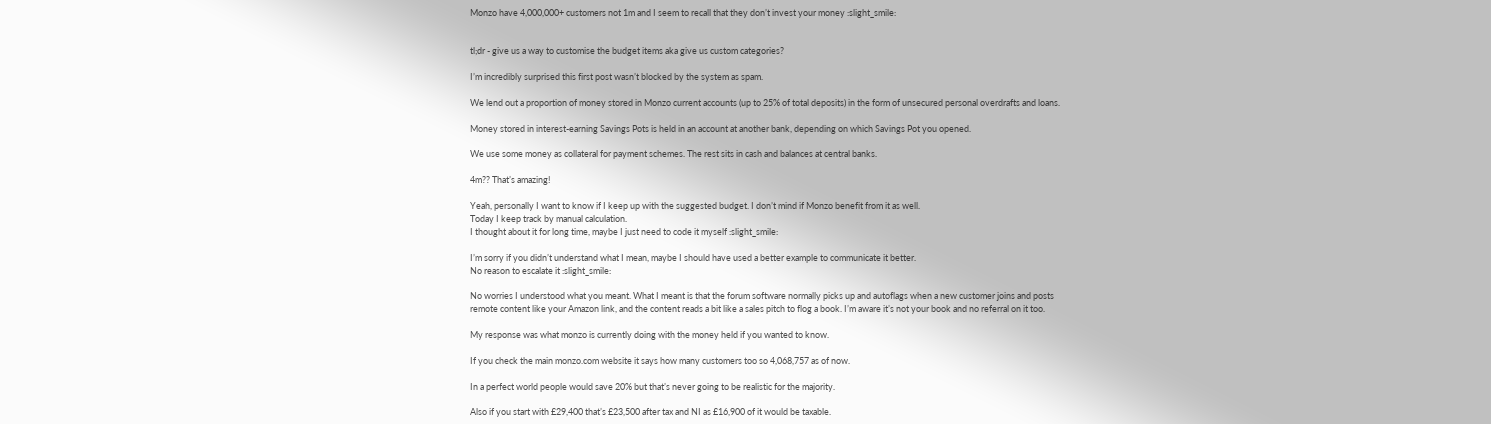Monzo have 4,000,000+ customers not 1m and I seem to recall that they don’t invest your money :slight_smile:


tl;dr - give us a way to customise the budget items aka give us custom categories?

I’m incredibly surprised this first post wasn’t blocked by the system as spam.

We lend out a proportion of money stored in Monzo current accounts (up to 25% of total deposits) in the form of unsecured personal overdrafts and loans.

Money stored in interest-earning Savings Pots is held in an account at another bank, depending on which Savings Pot you opened.

We use some money as collateral for payment schemes. The rest sits in cash and balances at central banks.

4m?? That’s amazing!

Yeah, personally I want to know if I keep up with the suggested budget. I don’t mind if Monzo benefit from it as well.
Today I keep track by manual calculation.
I thought about it for long time, maybe I just need to code it myself :slight_smile:

I’m sorry if you didn’t understand what I mean, maybe I should have used a better example to communicate it better.
No reason to escalate it :slight_smile:

No worries I understood what you meant. What I meant is that the forum software normally picks up and autoflags when a new customer joins and posts remote content like your Amazon link, and the content reads a bit like a sales pitch to flog a book. I’m aware it’s not your book and no referral on it too.

My response was what monzo is currently doing with the money held if you wanted to know.

If you check the main monzo.com website it says how many customers too so 4,068,757 as of now.

In a perfect world people would save 20% but that’s never going to be realistic for the majority.

Also if you start with £29,400 that’s £23,500 after tax and NI as £16,900 of it would be taxable.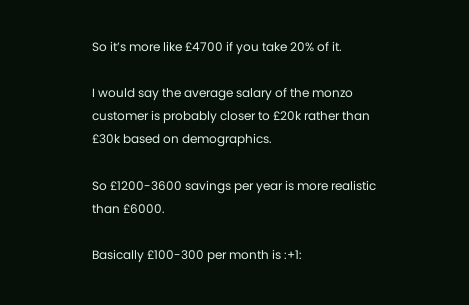So it’s more like £4700 if you take 20% of it.

I would say the average salary of the monzo customer is probably closer to £20k rather than £30k based on demographics.

So £1200-3600 savings per year is more realistic than £6000.

Basically £100-300 per month is :+1: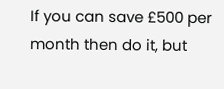If you can save £500 per month then do it, but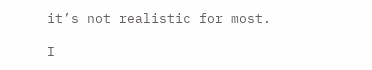it’s not realistic for most.

I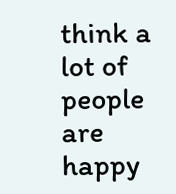think a lot of people are happy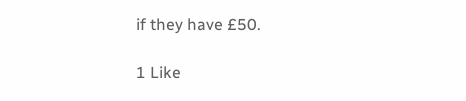if they have £50.

1 Like